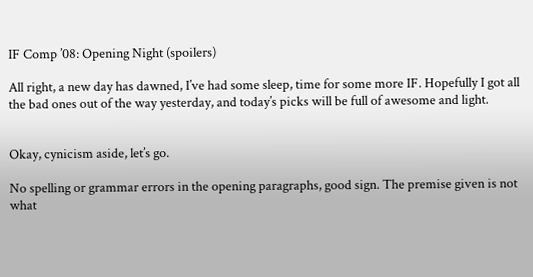IF Comp ’08: Opening Night (spoilers)

All right, a new day has dawned, I’ve had some sleep, time for some more IF. Hopefully I got all the bad ones out of the way yesterday, and today’s picks will be full of awesome and light.


Okay, cynicism aside, let’s go.

No spelling or grammar errors in the opening paragraphs, good sign. The premise given is not what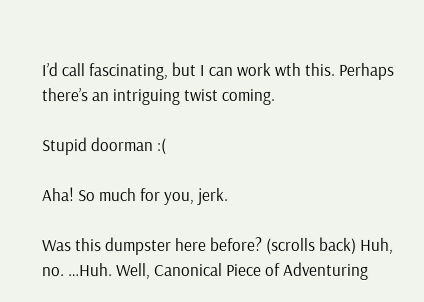I’d call fascinating, but I can work wth this. Perhaps there’s an intriguing twist coming.

Stupid doorman :(

Aha! So much for you, jerk.

Was this dumpster here before? (scrolls back) Huh, no. …Huh. Well, Canonical Piece of Adventuring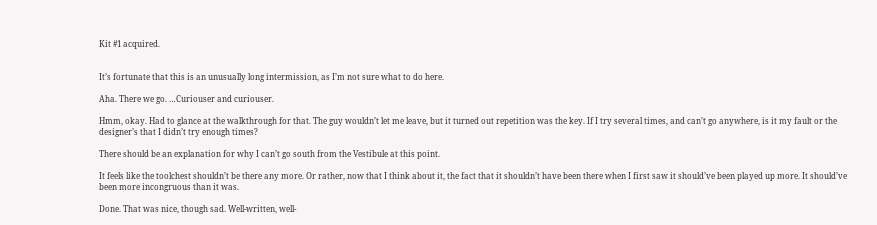Kit #1 acquired.


It’s fortunate that this is an unusually long intermission, as I’m not sure what to do here.

Aha. There we go. …Curiouser and curiouser.

Hmm, okay. Had to glance at the walkthrough for that. The guy wouldn’t let me leave, but it turned out repetition was the key. If I try several times, and can’t go anywhere, is it my fault or the designer’s that I didn’t try enough times?

There should be an explanation for why I can’t go south from the Vestibule at this point.

It feels like the toolchest shouldn’t be there any more. Or rather, now that I think about it, the fact that it shouldn’t have been there when I first saw it should’ve been played up more. It should’ve been more incongruous than it was.

Done. That was nice, though sad. Well-written, well-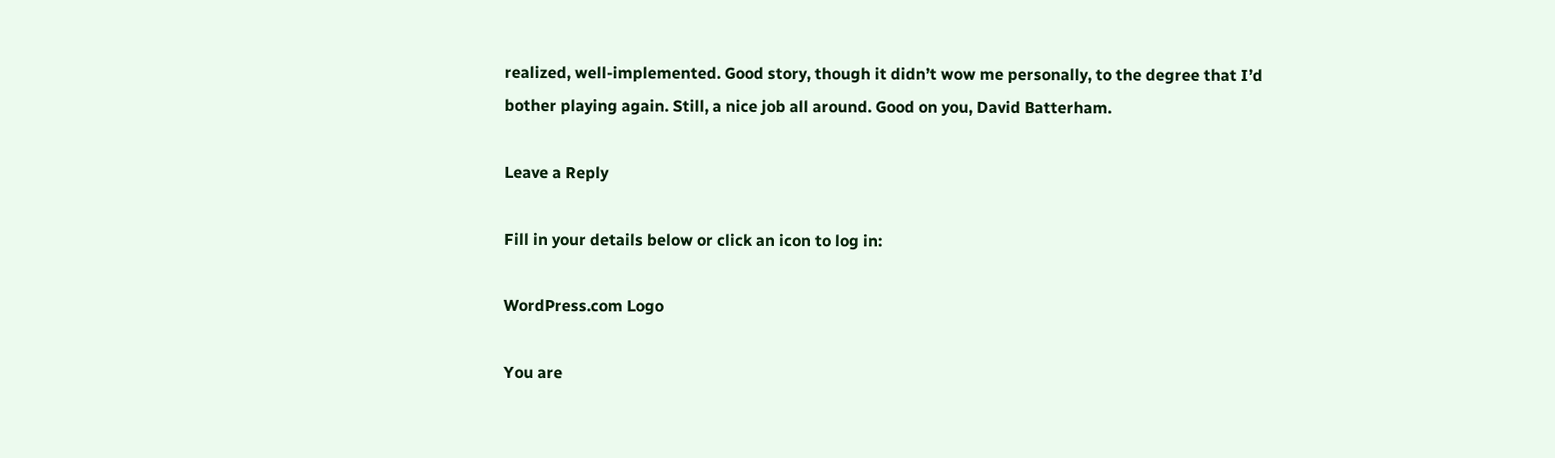realized, well-implemented. Good story, though it didn’t wow me personally, to the degree that I’d bother playing again. Still, a nice job all around. Good on you, David Batterham.

Leave a Reply

Fill in your details below or click an icon to log in:

WordPress.com Logo

You are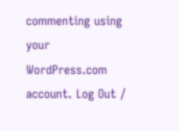commenting using your WordPress.com account. Log Out /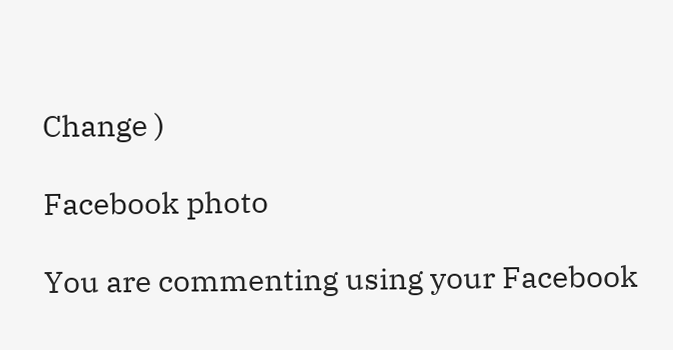Change )

Facebook photo

You are commenting using your Facebook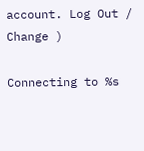account. Log Out /  Change )

Connecting to %s